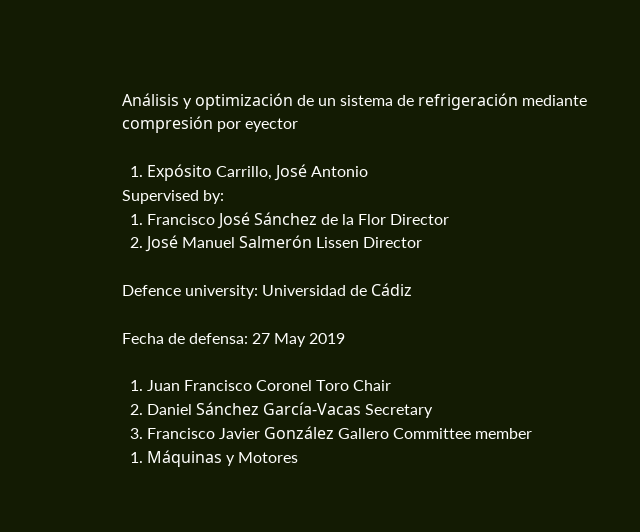Análisis y optimización de un sistema de refrigeración mediante compresión por eyector

  1. Expósito Carrillo, José Antonio
Supervised by:
  1. Francisco José Sánchez de la Flor Director
  2. José Manuel Salmerón Lissen Director

Defence university: Universidad de Cádiz

Fecha de defensa: 27 May 2019

  1. Juan Francisco Coronel Toro Chair
  2. Daniel Sánchez García-Vacas Secretary
  3. Francisco Javier González Gallero Committee member
  1. Máquinas y Motores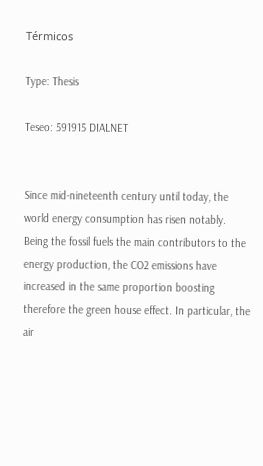Térmicos

Type: Thesis

Teseo: 591915 DIALNET


Since mid-nineteenth century until today, the world energy consumption has risen notably. Being the fossil fuels the main contributors to the energy production, the CO2 emissions have increased in the same proportion boosting therefore the green house effect. In particular, the air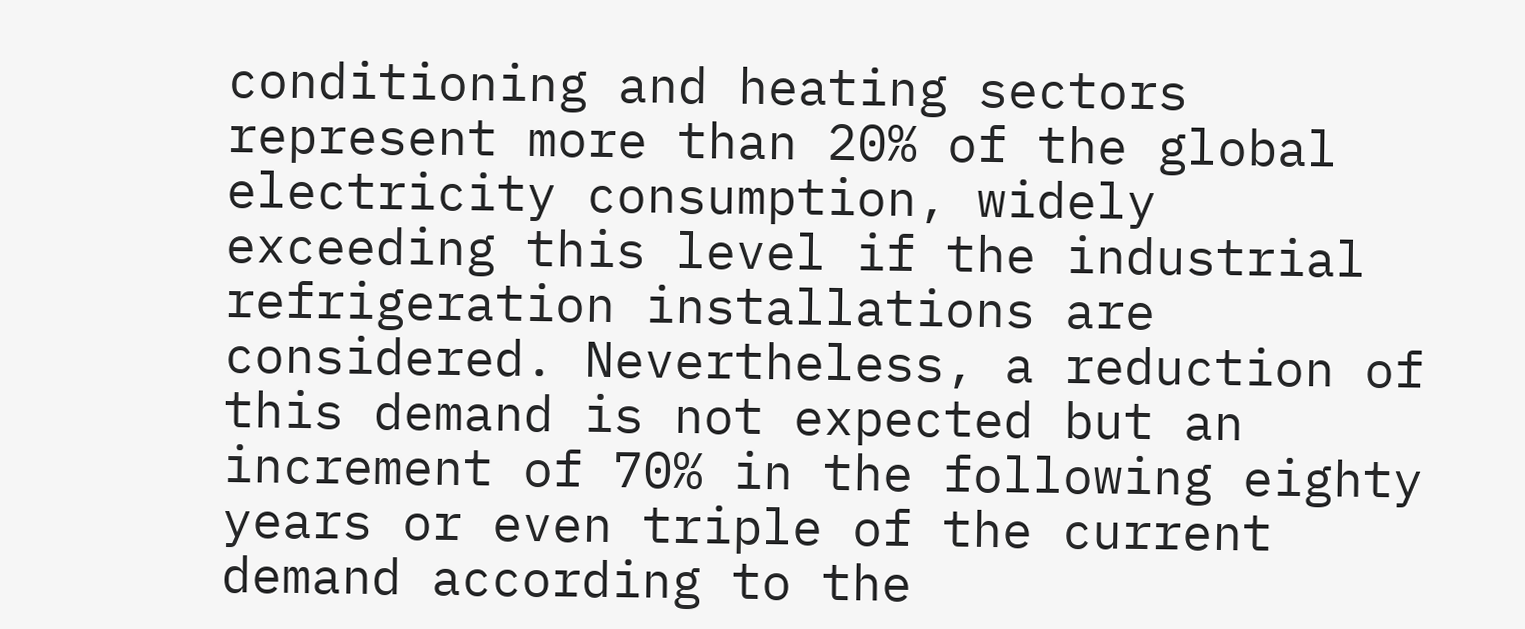conditioning and heating sectors represent more than 20% of the global electricity consumption, widely exceeding this level if the industrial refrigeration installations are considered. Nevertheless, a reduction of this demand is not expected but an increment of 70% in the following eighty years or even triple of the current demand according to the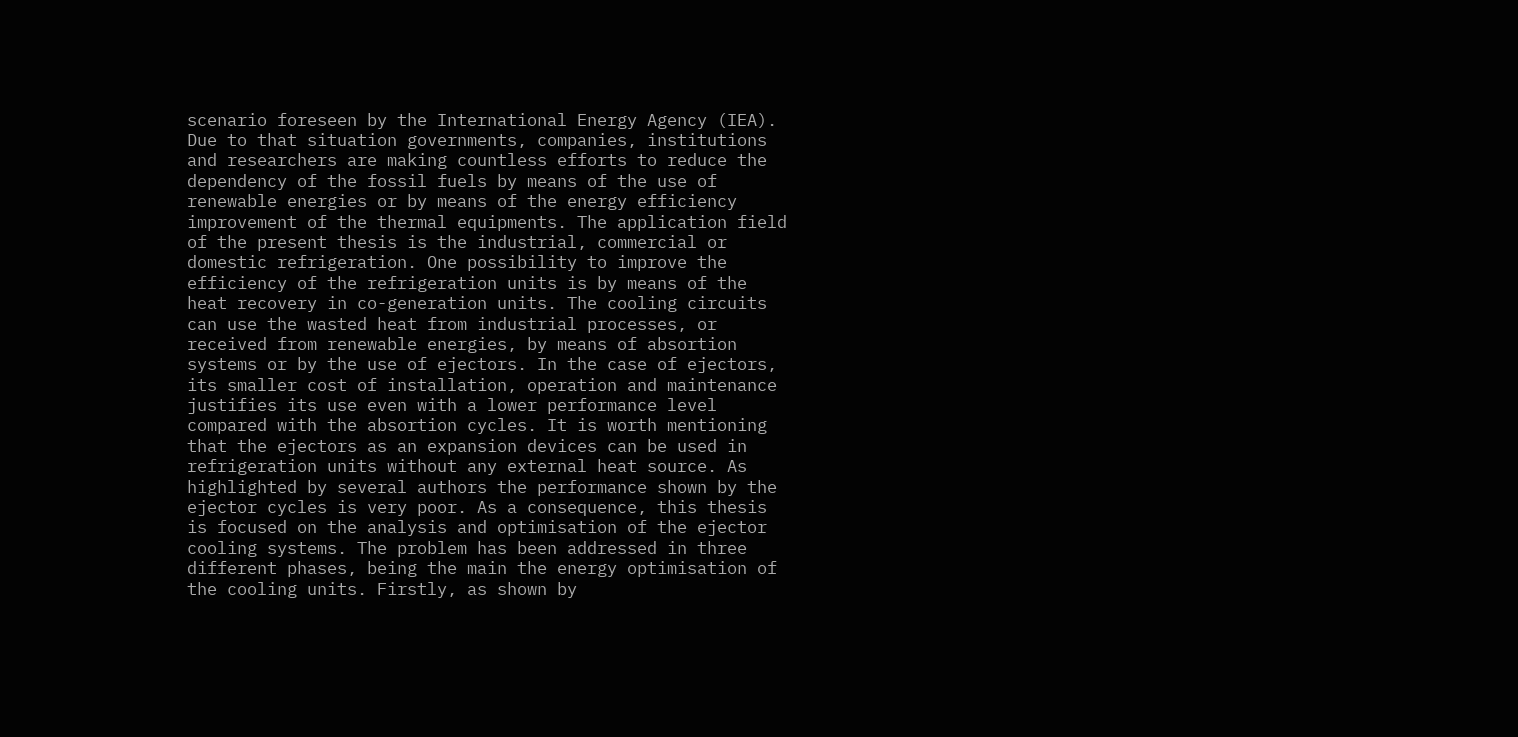scenario foreseen by the International Energy Agency (IEA). Due to that situation governments, companies, institutions and researchers are making countless efforts to reduce the dependency of the fossil fuels by means of the use of renewable energies or by means of the energy efficiency improvement of the thermal equipments. The application field of the present thesis is the industrial, commercial or domestic refrigeration. One possibility to improve the efficiency of the refrigeration units is by means of the heat recovery in co-generation units. The cooling circuits can use the wasted heat from industrial processes, or received from renewable energies, by means of absortion systems or by the use of ejectors. In the case of ejectors, its smaller cost of installation, operation and maintenance justifies its use even with a lower performance level compared with the absortion cycles. It is worth mentioning that the ejectors as an expansion devices can be used in refrigeration units without any external heat source. As highlighted by several authors the performance shown by the ejector cycles is very poor. As a consequence, this thesis is focused on the analysis and optimisation of the ejector cooling systems. The problem has been addressed in three different phases, being the main the energy optimisation of the cooling units. Firstly, as shown by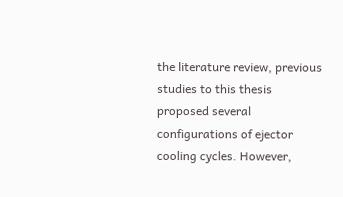the literature review, previous studies to this thesis proposed several configurations of ejector cooling cycles. However,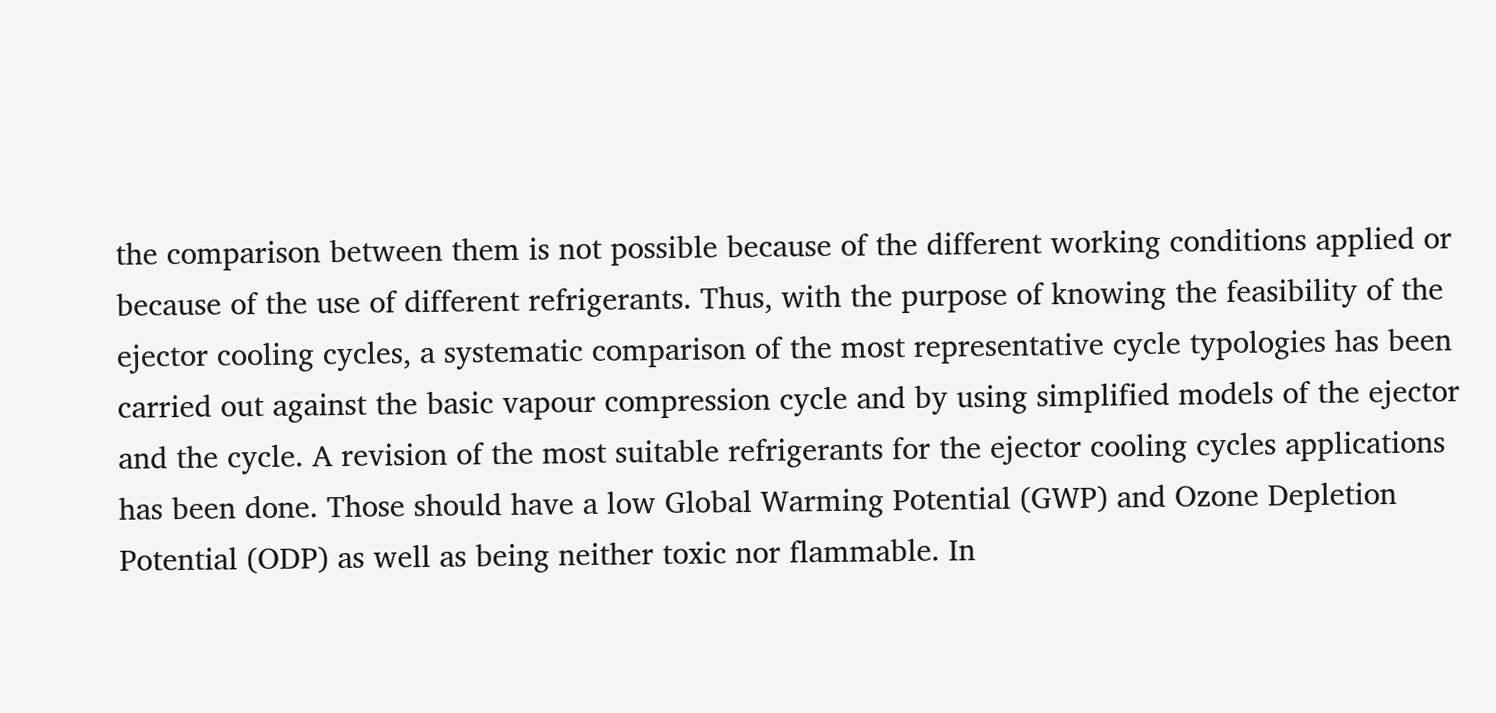the comparison between them is not possible because of the different working conditions applied or because of the use of different refrigerants. Thus, with the purpose of knowing the feasibility of the ejector cooling cycles, a systematic comparison of the most representative cycle typologies has been carried out against the basic vapour compression cycle and by using simplified models of the ejector and the cycle. A revision of the most suitable refrigerants for the ejector cooling cycles applications has been done. Those should have a low Global Warming Potential (GWP) and Ozone Depletion Potential (ODP) as well as being neither toxic nor flammable. In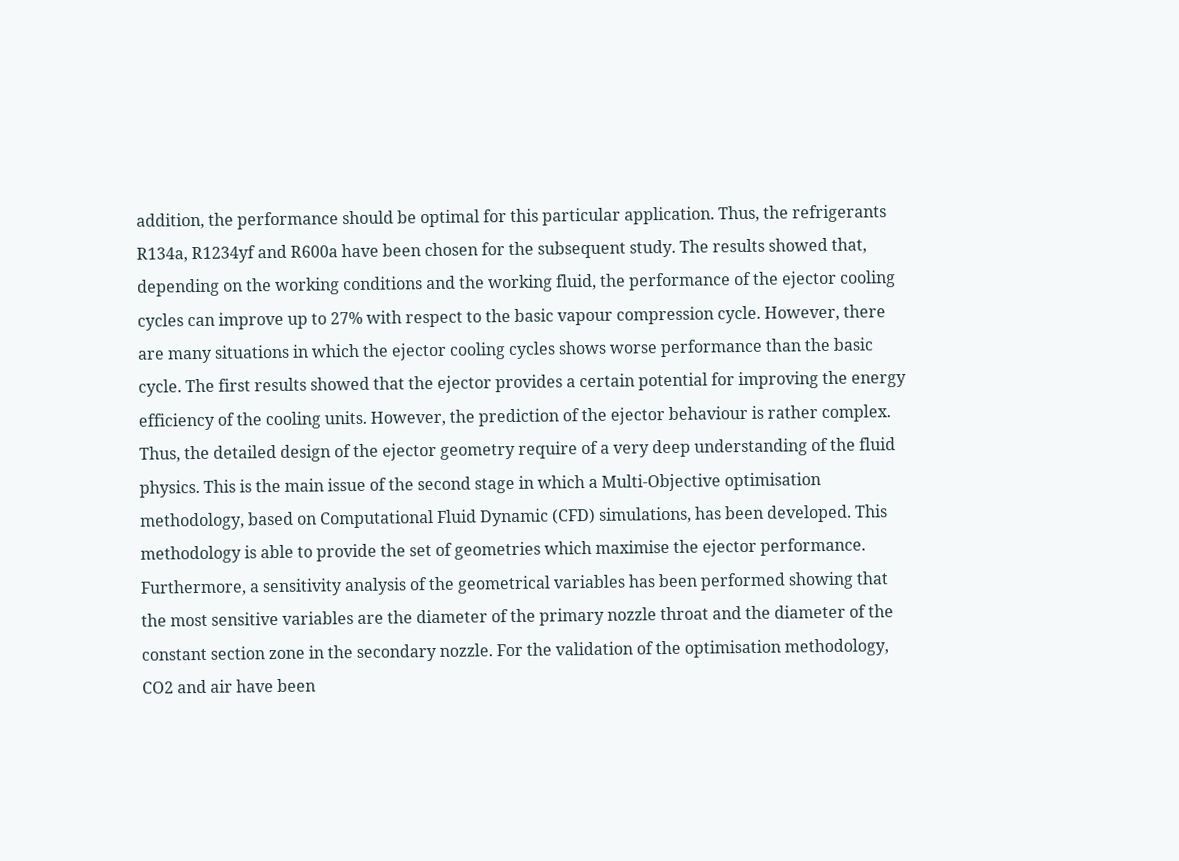addition, the performance should be optimal for this particular application. Thus, the refrigerants R134a, R1234yf and R600a have been chosen for the subsequent study. The results showed that, depending on the working conditions and the working fluid, the performance of the ejector cooling cycles can improve up to 27% with respect to the basic vapour compression cycle. However, there are many situations in which the ejector cooling cycles shows worse performance than the basic cycle. The first results showed that the ejector provides a certain potential for improving the energy efficiency of the cooling units. However, the prediction of the ejector behaviour is rather complex. Thus, the detailed design of the ejector geometry require of a very deep understanding of the fluid physics. This is the main issue of the second stage in which a Multi-Objective optimisation methodology, based on Computational Fluid Dynamic (CFD) simulations, has been developed. This methodology is able to provide the set of geometries which maximise the ejector performance. Furthermore, a sensitivity analysis of the geometrical variables has been performed showing that the most sensitive variables are the diameter of the primary nozzle throat and the diameter of the constant section zone in the secondary nozzle. For the validation of the optimisation methodology, CO2 and air have been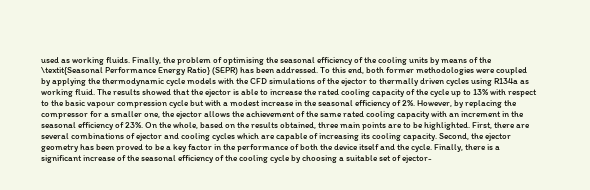used as working fluids. Finally, the problem of optimising the seasonal efficiency of the cooling units by means of the \textit{Seasonal Performance Energy Ratio} (SEPR) has been addressed. To this end, both former methodologies were coupled by applying the thermodynamic cycle models with the CFD simulations of the ejector to thermally driven cycles using R134a as working fluid. The results showed that the ejector is able to increase the rated cooling capacity of the cycle up to 13% with respect to the basic vapour compression cycle but with a modest increase in the seasonal efficiency of 2%. However, by replacing the compressor for a smaller one, the ejector allows the achievement of the same rated cooling capacity with an increment in the seasonal efficiency of 23%. On the whole, based on the results obtained, three main points are to be highlighted. First, there are several combinations of ejector and cooling cycles which are capable of increasing its cooling capacity. Second, the ejector geometry has been proved to be a key factor in the performance of both the device itself and the cycle. Finally, there is a significant increase of the seasonal efficiency of the cooling cycle by choosing a suitable set of ejector-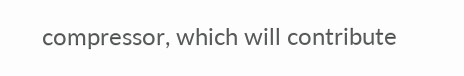compressor, which will contribute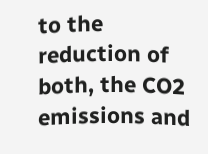to the reduction of both, the CO2 emissions and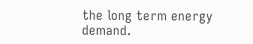the long term energy demand.